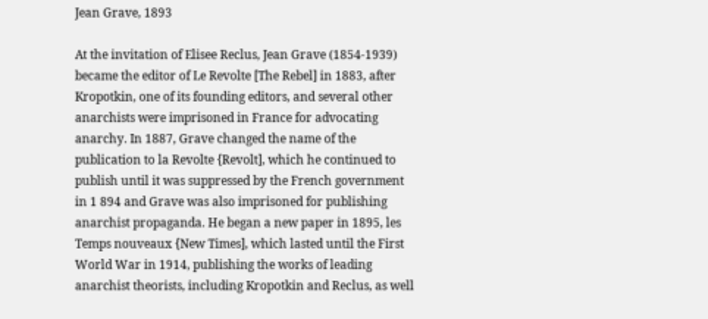Jean Grave, 1893

At the invitation of Elisee Reclus, Jean Grave (1854-1939) became the editor of Le Revolte [The Rebel] in 1883, after Kropotkin, one of its founding editors, and several other anarchists were imprisoned in France for advocating anarchy. In 1887, Grave changed the name of the publication to la Revolte {Revolt], which he continued to publish until it was suppressed by the French government in 1 894 and Grave was also imprisoned for publishing anarchist propaganda. He began a new paper in 1895, les Temps nouveaux {New Times], which lasted until the First World War in 1914, publishing the works of leading anarchist theorists, including Kropotkin and Reclus, as well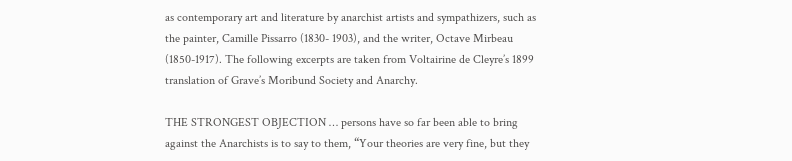as contemporary art and literature by anarchist artists and sympathizers, such as the painter, Camille Pissarro (1830- 1903), and the writer, Octave Mirbeau (1850-1917). The following excerpts are taken from Voltairine de Cleyre’s 1899 translation of Grave’s Moribund Society and Anarchy.

THE STRONGEST OBJECTION … persons have so far been able to bring against the Anarchists is to say to them, “Your theories are very fine, but they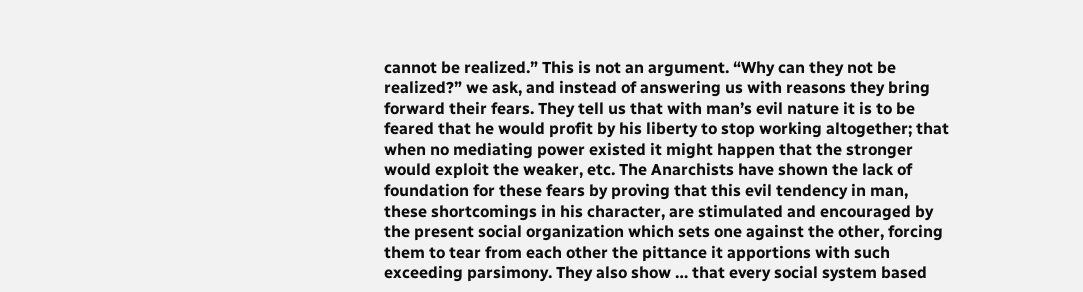cannot be realized.” This is not an argument. “Why can they not be realized?” we ask, and instead of answering us with reasons they bring forward their fears. They tell us that with man’s evil nature it is to be feared that he would profit by his liberty to stop working altogether; that when no mediating power existed it might happen that the stronger would exploit the weaker, etc. The Anarchists have shown the lack of foundation for these fears by proving that this evil tendency in man, these shortcomings in his character, are stimulated and encouraged by the present social organization which sets one against the other, forcing them to tear from each other the pittance it apportions with such exceeding parsimony. They also show … that every social system based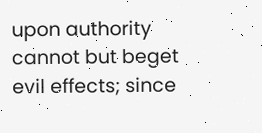upon authority cannot but beget evil effects; since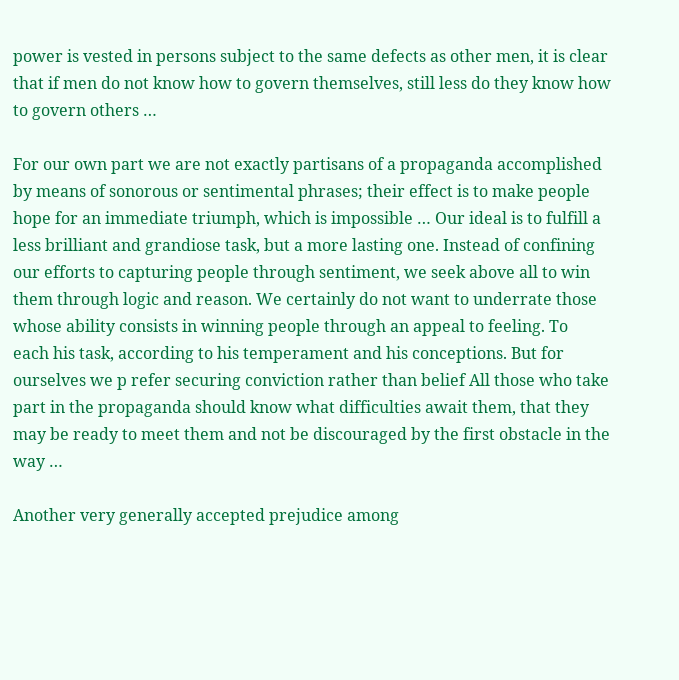power is vested in persons subject to the same defects as other men, it is clear that if men do not know how to govern themselves, still less do they know how to govern others …

For our own part we are not exactly partisans of a propaganda accomplished by means of sonorous or sentimental phrases; their effect is to make people hope for an immediate triumph, which is impossible … Our ideal is to fulfill a less brilliant and grandiose task, but a more lasting one. Instead of confining our efforts to capturing people through sentiment, we seek above all to win them through logic and reason. We certainly do not want to underrate those whose ability consists in winning people through an appeal to feeling. To
each his task, according to his temperament and his conceptions. But for ourselves we p refer securing conviction rather than belief All those who take part in the propaganda should know what difficulties await them, that they may be ready to meet them and not be discouraged by the first obstacle in the way …

Another very generally accepted prejudice among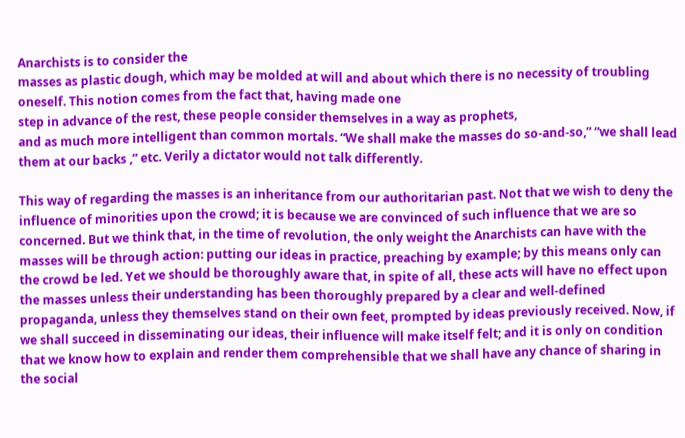Anarchists is to consider the
masses as plastic dough, which may be molded at will and about which there is no necessity of troubling oneself. This notion comes from the fact that, having made one
step in advance of the rest, these people consider themselves in a way as prophets,
and as much more intelligent than common mortals. “We shall make the masses do so-and-so,” “we shall lead them at our backs ,” etc. Verily a dictator would not talk differently.

This way of regarding the masses is an inheritance from our authoritarian past. Not that we wish to deny the influence of minorities upon the crowd; it is because we are convinced of such influence that we are so concerned. But we think that, in the time of revolution, the only weight the Anarchists can have with the masses will be through action: putting our ideas in practice, preaching by example; by this means only can the crowd be led. Yet we should be thoroughly aware that, in spite of all, these acts will have no effect upon the masses unless their understanding has been thoroughly prepared by a clear and well-defined propaganda, unless they themselves stand on their own feet, prompted by ideas previously received. Now, if we shall succeed in disseminating our ideas, their influence will make itself felt; and it is only on condition that we know how to explain and render them comprehensible that we shall have any chance of sharing in the social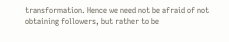transformation. Hence we need not be afraid of not obtaining followers, but rather to be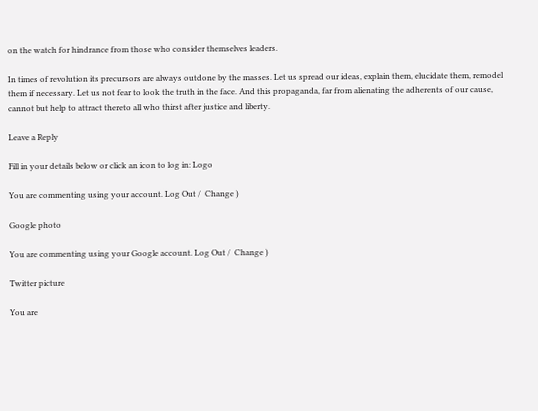on the watch for hindrance from those who consider themselves leaders.

In times of revolution its precursors are always outdone by the masses. Let us spread our ideas, explain them, elucidate them, remodel them if necessary. Let us not fear to look the truth in the face. And this propaganda, far from alienating the adherents of our cause, cannot but help to attract thereto all who thirst after justice and liberty.

Leave a Reply

Fill in your details below or click an icon to log in: Logo

You are commenting using your account. Log Out /  Change )

Google photo

You are commenting using your Google account. Log Out /  Change )

Twitter picture

You are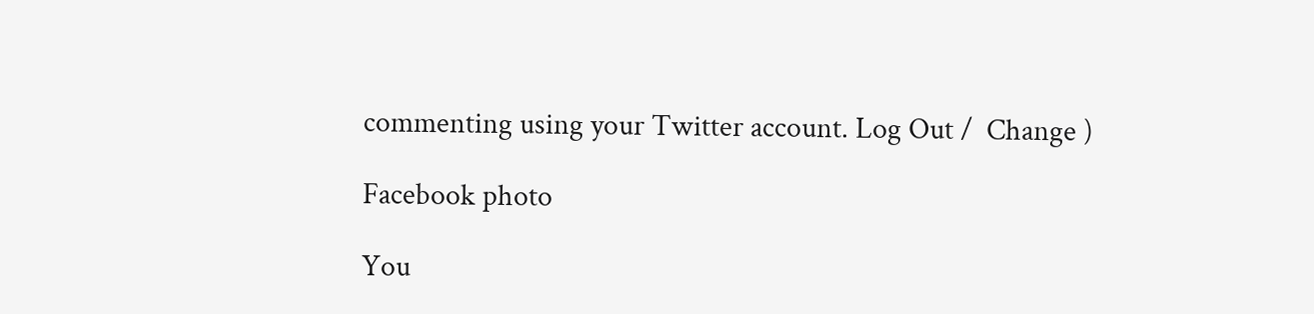commenting using your Twitter account. Log Out /  Change )

Facebook photo

You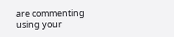are commenting using your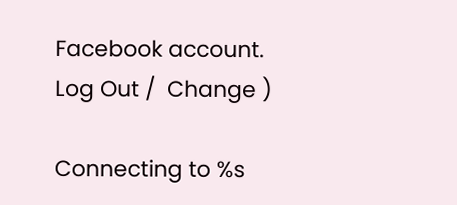Facebook account. Log Out /  Change )

Connecting to %s